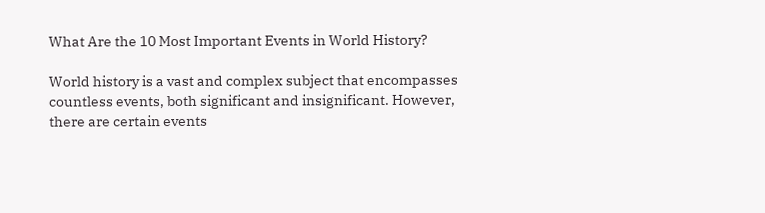What Are the 10 Most Important Events in World History?

World history is a vast and complex subject that encompasses countless events, both significant and insignificant. However, there are certain events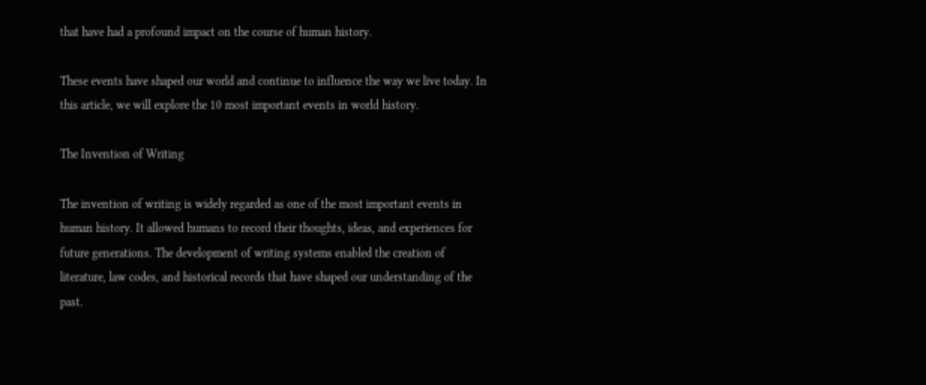that have had a profound impact on the course of human history.

These events have shaped our world and continue to influence the way we live today. In this article, we will explore the 10 most important events in world history.

The Invention of Writing

The invention of writing is widely regarded as one of the most important events in human history. It allowed humans to record their thoughts, ideas, and experiences for future generations. The development of writing systems enabled the creation of literature, law codes, and historical records that have shaped our understanding of the past.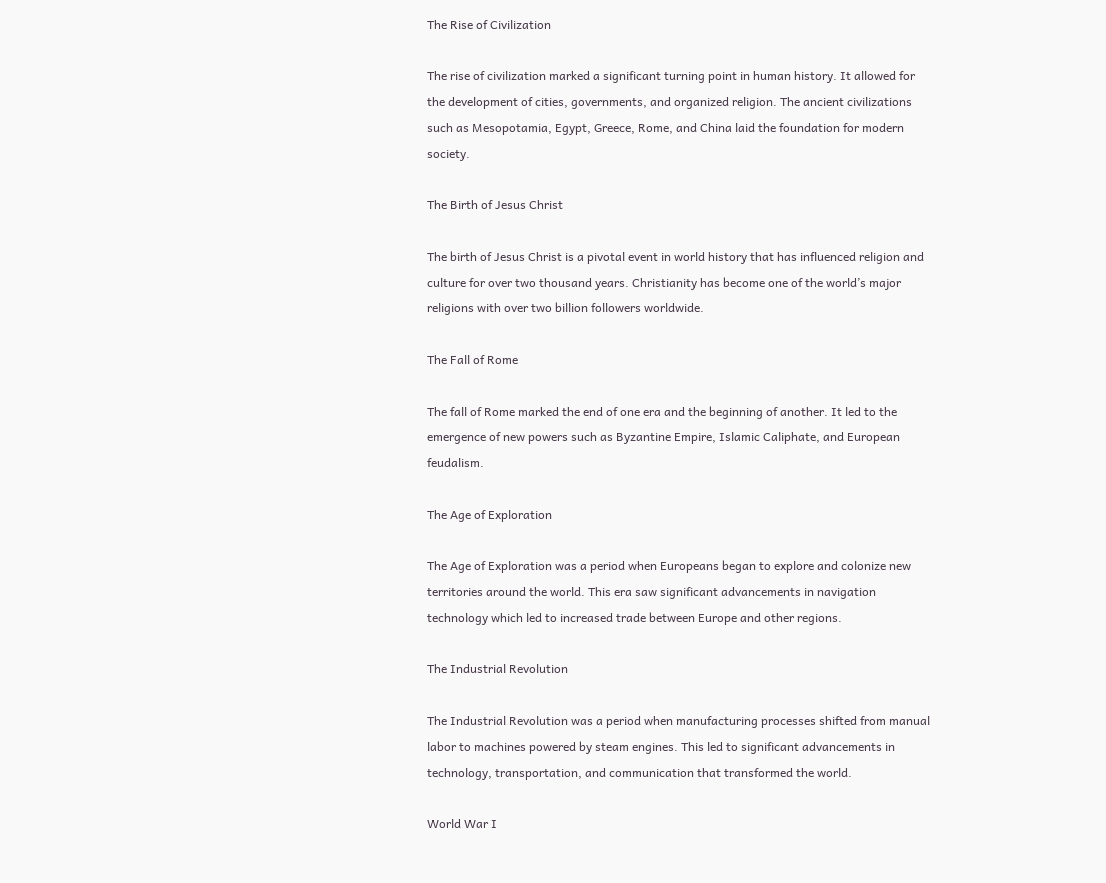The Rise of Civilization

The rise of civilization marked a significant turning point in human history. It allowed for the development of cities, governments, and organized religion. The ancient civilizations such as Mesopotamia, Egypt, Greece, Rome, and China laid the foundation for modern society.

The Birth of Jesus Christ

The birth of Jesus Christ is a pivotal event in world history that has influenced religion and culture for over two thousand years. Christianity has become one of the world’s major religions with over two billion followers worldwide.

The Fall of Rome

The fall of Rome marked the end of one era and the beginning of another. It led to the emergence of new powers such as Byzantine Empire, Islamic Caliphate, and European feudalism.

The Age of Exploration

The Age of Exploration was a period when Europeans began to explore and colonize new territories around the world. This era saw significant advancements in navigation technology which led to increased trade between Europe and other regions.

The Industrial Revolution

The Industrial Revolution was a period when manufacturing processes shifted from manual labor to machines powered by steam engines. This led to significant advancements in technology, transportation, and communication that transformed the world.

World War I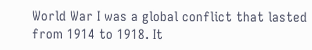World War I was a global conflict that lasted from 1914 to 1918. It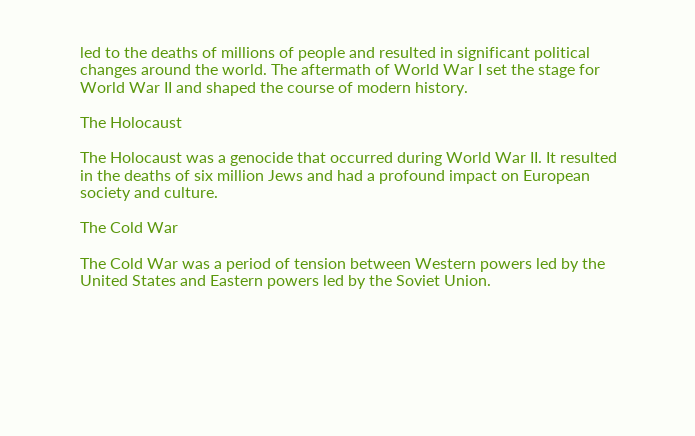led to the deaths of millions of people and resulted in significant political changes around the world. The aftermath of World War I set the stage for World War II and shaped the course of modern history.

The Holocaust

The Holocaust was a genocide that occurred during World War II. It resulted in the deaths of six million Jews and had a profound impact on European society and culture.

The Cold War

The Cold War was a period of tension between Western powers led by the United States and Eastern powers led by the Soviet Union.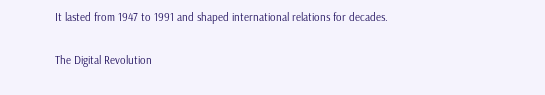It lasted from 1947 to 1991 and shaped international relations for decades.

The Digital Revolution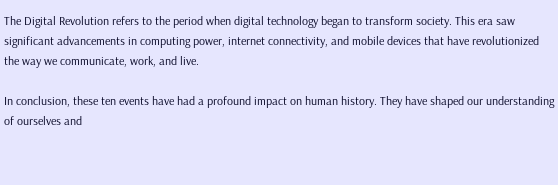The Digital Revolution refers to the period when digital technology began to transform society. This era saw significant advancements in computing power, internet connectivity, and mobile devices that have revolutionized the way we communicate, work, and live.

In conclusion, these ten events have had a profound impact on human history. They have shaped our understanding of ourselves and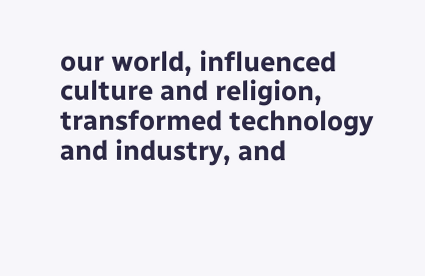our world, influenced culture and religion, transformed technology and industry, and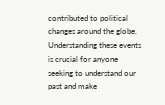contributed to political changes around the globe. Understanding these events is crucial for anyone seeking to understand our past and make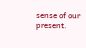sense of our present.